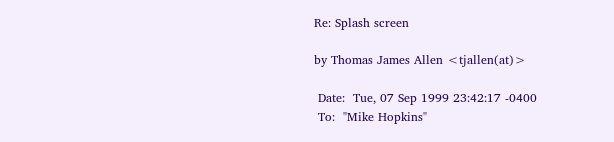Re: Splash screen

by Thomas James Allen <tjallen(at)>

 Date:  Tue, 07 Sep 1999 23:42:17 -0400
 To:  "Mike Hopkins"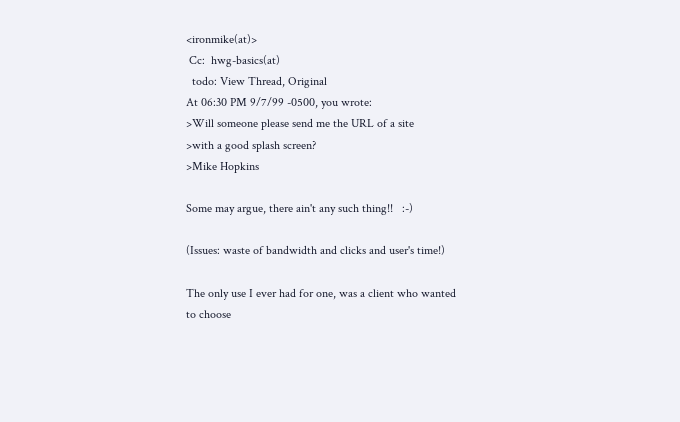<ironmike(at)>
 Cc:  hwg-basics(at)
  todo: View Thread, Original
At 06:30 PM 9/7/99 -0500, you wrote:
>Will someone please send me the URL of a site
>with a good splash screen?
>Mike Hopkins

Some may argue, there ain't any such thing!!   :-)

(Issues: waste of bandwidth and clicks and user's time!)

The only use I ever had for one, was a client who wanted
to choose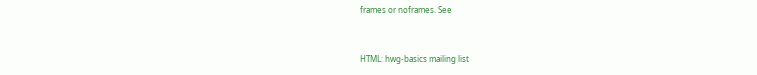frames or noframes. See


HTML: hwg-basics mailing list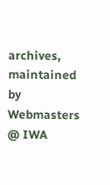archives, maintained by Webmasters @ IWA